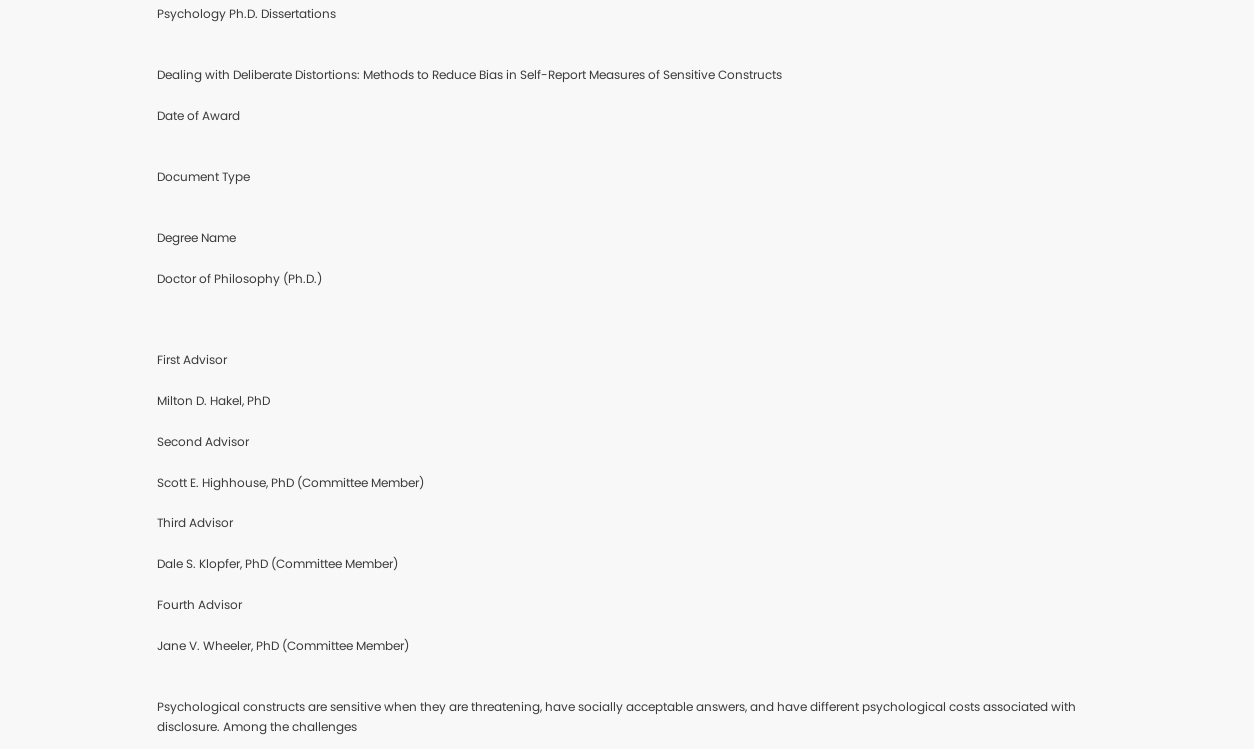Psychology Ph.D. Dissertations


Dealing with Deliberate Distortions: Methods to Reduce Bias in Self-Report Measures of Sensitive Constructs

Date of Award


Document Type


Degree Name

Doctor of Philosophy (Ph.D.)



First Advisor

Milton D. Hakel, PhD

Second Advisor

Scott E. Highhouse, PhD (Committee Member)

Third Advisor

Dale S. Klopfer, PhD (Committee Member)

Fourth Advisor

Jane V. Wheeler, PhD (Committee Member)


Psychological constructs are sensitive when they are threatening, have socially acceptable answers, and have different psychological costs associated with disclosure. Among the challenges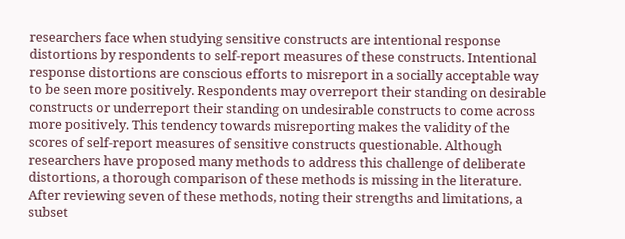researchers face when studying sensitive constructs are intentional response distortions by respondents to self-report measures of these constructs. Intentional response distortions are conscious efforts to misreport in a socially acceptable way to be seen more positively. Respondents may overreport their standing on desirable constructs or underreport their standing on undesirable constructs to come across more positively. This tendency towards misreporting makes the validity of the scores of self-report measures of sensitive constructs questionable. Although researchers have proposed many methods to address this challenge of deliberate distortions, a thorough comparison of these methods is missing in the literature. After reviewing seven of these methods, noting their strengths and limitations, a subset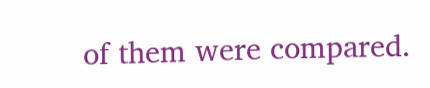of them were compared.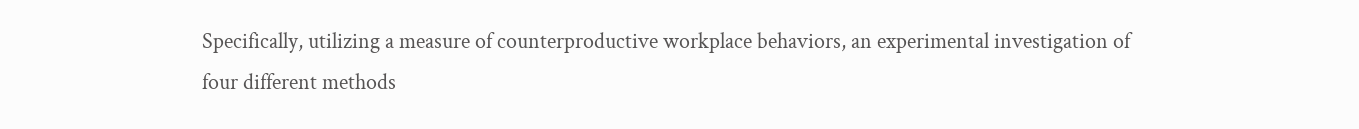Specifically, utilizing a measure of counterproductive workplace behaviors, an experimental investigation of four different methods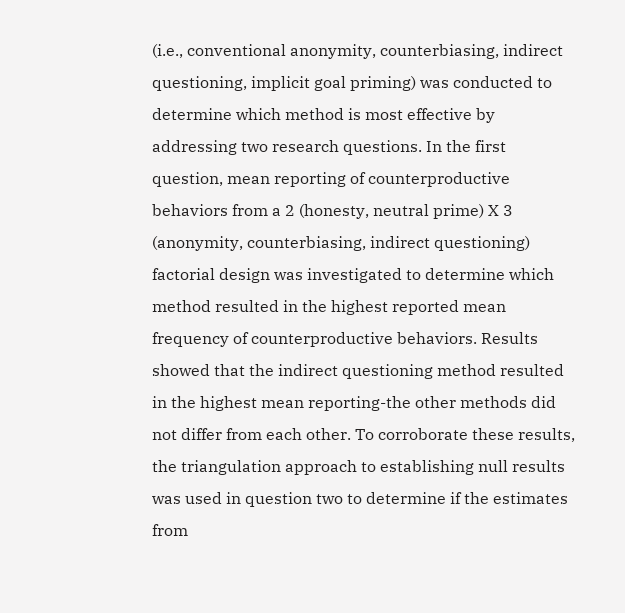(i.e., conventional anonymity, counterbiasing, indirect questioning, implicit goal priming) was conducted to determine which method is most effective by addressing two research questions. In the first question, mean reporting of counterproductive behaviors from a 2 (honesty, neutral prime) X 3 (anonymity, counterbiasing, indirect questioning) factorial design was investigated to determine which method resulted in the highest reported mean frequency of counterproductive behaviors. Results showed that the indirect questioning method resulted in the highest mean reporting-the other methods did not differ from each other. To corroborate these results, the triangulation approach to establishing null results was used in question two to determine if the estimates from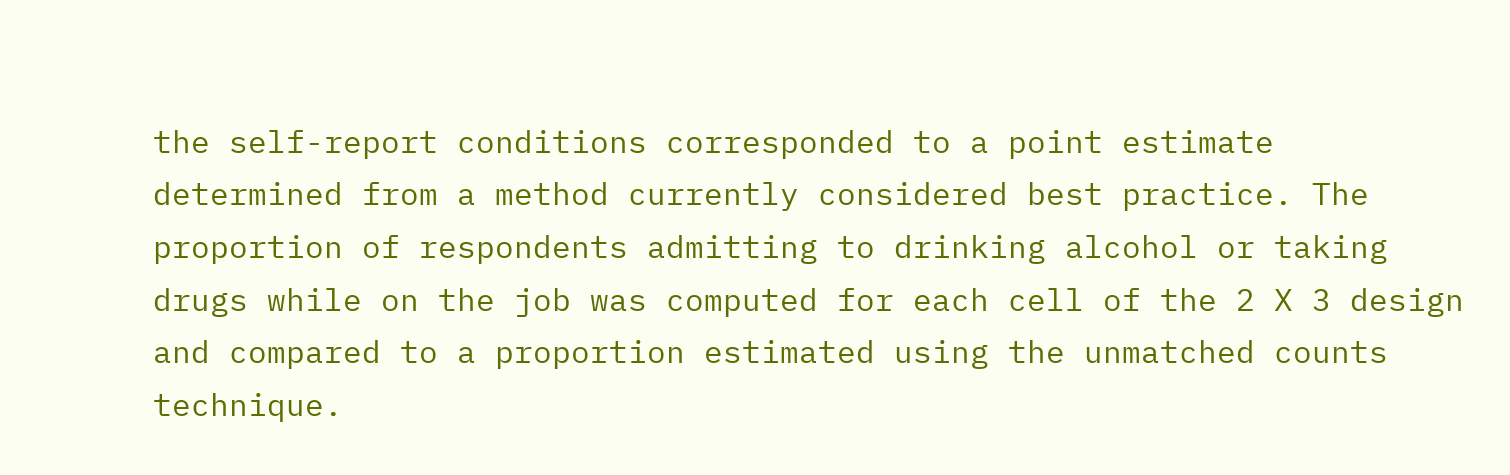the self-report conditions corresponded to a point estimate determined from a method currently considered best practice. The proportion of respondents admitting to drinking alcohol or taking drugs while on the job was computed for each cell of the 2 X 3 design and compared to a proportion estimated using the unmatched counts technique.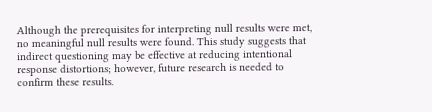Although the prerequisites for interpreting null results were met, no meaningful null results were found. This study suggests that indirect questioning may be effective at reducing intentional response distortions; however, future research is needed to confirm these results.